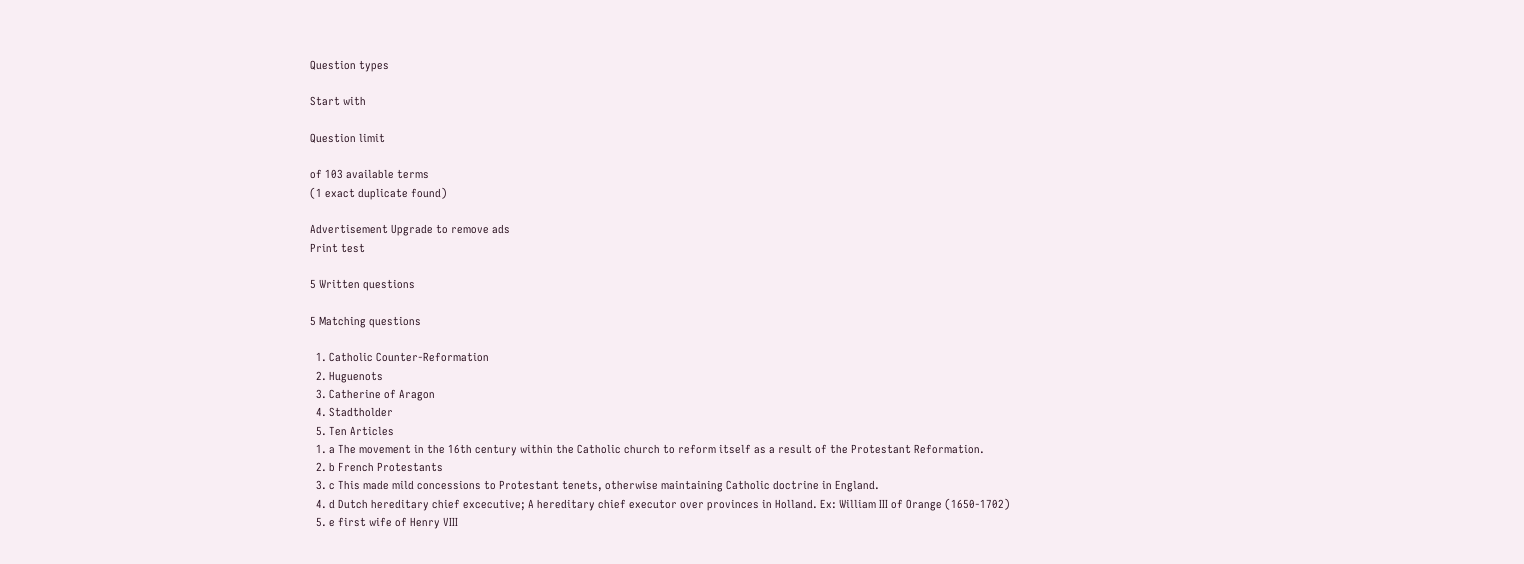Question types

Start with

Question limit

of 103 available terms
(1 exact duplicate found)

Advertisement Upgrade to remove ads
Print test

5 Written questions

5 Matching questions

  1. Catholic Counter-Reformation
  2. Huguenots
  3. Catherine of Aragon
  4. Stadtholder
  5. Ten Articles
  1. a The movement in the 16th century within the Catholic church to reform itself as a result of the Protestant Reformation.
  2. b French Protestants
  3. c This made mild concessions to Protestant tenets, otherwise maintaining Catholic doctrine in England.
  4. d Dutch hereditary chief excecutive; A hereditary chief executor over provinces in Holland. Ex: William III of Orange (1650-1702)
  5. e first wife of Henry VIII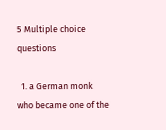5 Multiple choice questions

  1. a German monk who became one of the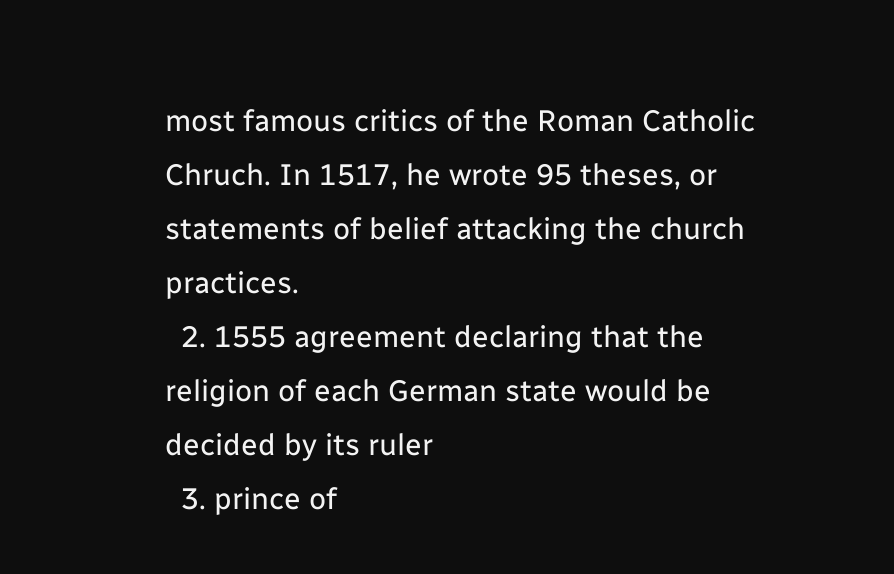most famous critics of the Roman Catholic Chruch. In 1517, he wrote 95 theses, or statements of belief attacking the church practices.
  2. 1555 agreement declaring that the religion of each German state would be decided by its ruler
  3. prince of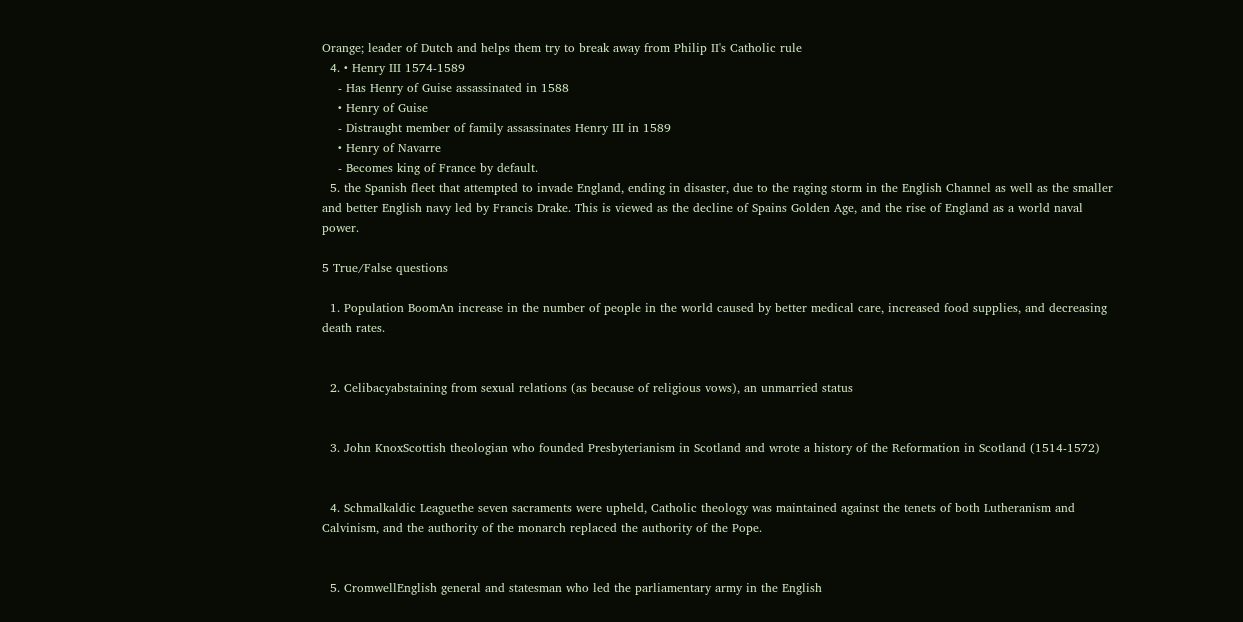Orange; leader of Dutch and helps them try to break away from Philip II's Catholic rule
  4. • Henry III 1574-1589
    - Has Henry of Guise assassinated in 1588
    • Henry of Guise
    - Distraught member of family assassinates Henry III in 1589
    • Henry of Navarre
    - Becomes king of France by default.
  5. the Spanish fleet that attempted to invade England, ending in disaster, due to the raging storm in the English Channel as well as the smaller and better English navy led by Francis Drake. This is viewed as the decline of Spains Golden Age, and the rise of England as a world naval power.

5 True/False questions

  1. Population BoomAn increase in the number of people in the world caused by better medical care, increased food supplies, and decreasing death rates.


  2. Celibacyabstaining from sexual relations (as because of religious vows), an unmarried status


  3. John KnoxScottish theologian who founded Presbyterianism in Scotland and wrote a history of the Reformation in Scotland (1514-1572)


  4. Schmalkaldic Leaguethe seven sacraments were upheld, Catholic theology was maintained against the tenets of both Lutheranism and Calvinism, and the authority of the monarch replaced the authority of the Pope.


  5. CromwellEnglish general and statesman who led the parliamentary army in the English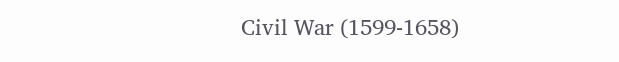Civil War (1599-1658)